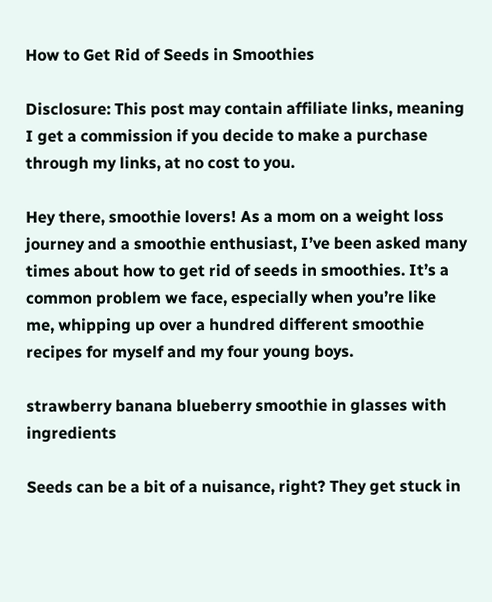How to Get Rid of Seeds in Smoothies

Disclosure: This post may contain affiliate links, meaning I get a commission if you decide to make a purchase through my links, at no cost to you.

Hey there, smoothie lovers! As a mom on a weight loss journey and a smoothie enthusiast, I’ve been asked many times about how to get rid of seeds in smoothies. It’s a common problem we face, especially when you’re like me, whipping up over a hundred different smoothie recipes for myself and my four young boys.

strawberry banana blueberry smoothie in glasses with ingredients

Seeds can be a bit of a nuisance, right? They get stuck in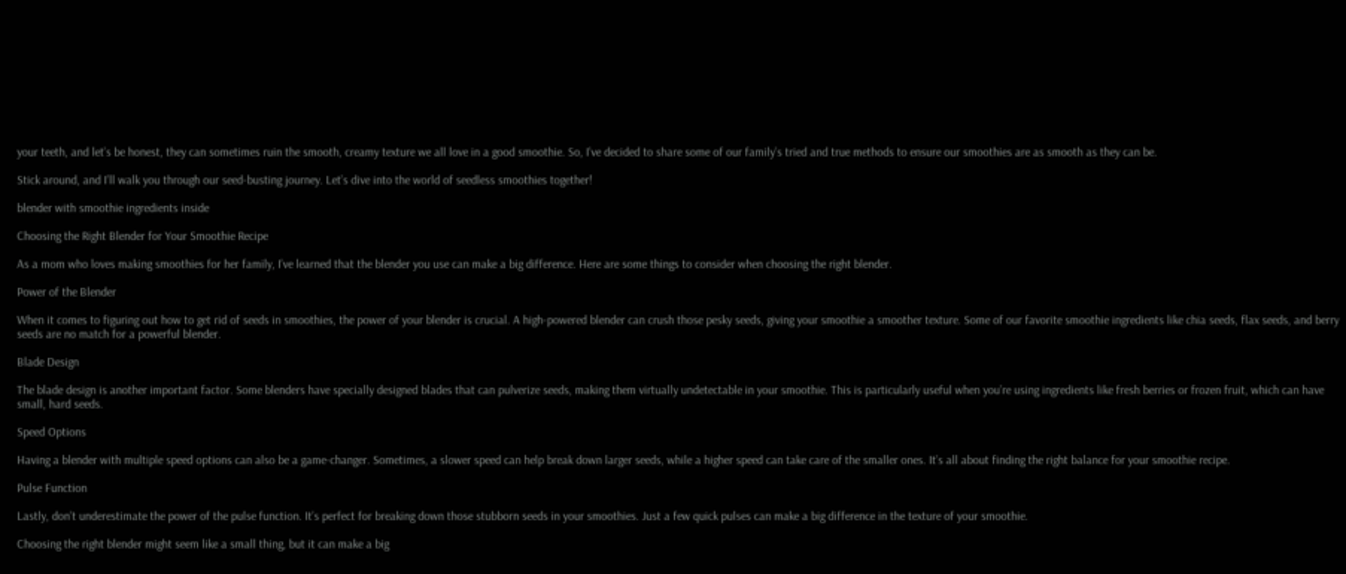your teeth, and let’s be honest, they can sometimes ruin the smooth, creamy texture we all love in a good smoothie. So, I’ve decided to share some of our family’s tried and true methods to ensure our smoothies are as smooth as they can be.

Stick around, and I’ll walk you through our seed-busting journey. Let’s dive into the world of seedless smoothies together!

blender with smoothie ingredients inside

Choosing the Right Blender for Your Smoothie Recipe

As a mom who loves making smoothies for her family, I’ve learned that the blender you use can make a big difference. Here are some things to consider when choosing the right blender.

Power of the Blender

When it comes to figuring out how to get rid of seeds in smoothies, the power of your blender is crucial. A high-powered blender can crush those pesky seeds, giving your smoothie a smoother texture. Some of our favorite smoothie ingredients like chia seeds, flax seeds, and berry seeds are no match for a powerful blender.

Blade Design

The blade design is another important factor. Some blenders have specially designed blades that can pulverize seeds, making them virtually undetectable in your smoothie. This is particularly useful when you’re using ingredients like fresh berries or frozen fruit, which can have small, hard seeds.

Speed Options

Having a blender with multiple speed options can also be a game-changer. Sometimes, a slower speed can help break down larger seeds, while a higher speed can take care of the smaller ones. It’s all about finding the right balance for your smoothie recipe.

Pulse Function

Lastly, don’t underestimate the power of the pulse function. It’s perfect for breaking down those stubborn seeds in your smoothies. Just a few quick pulses can make a big difference in the texture of your smoothie.

Choosing the right blender might seem like a small thing, but it can make a big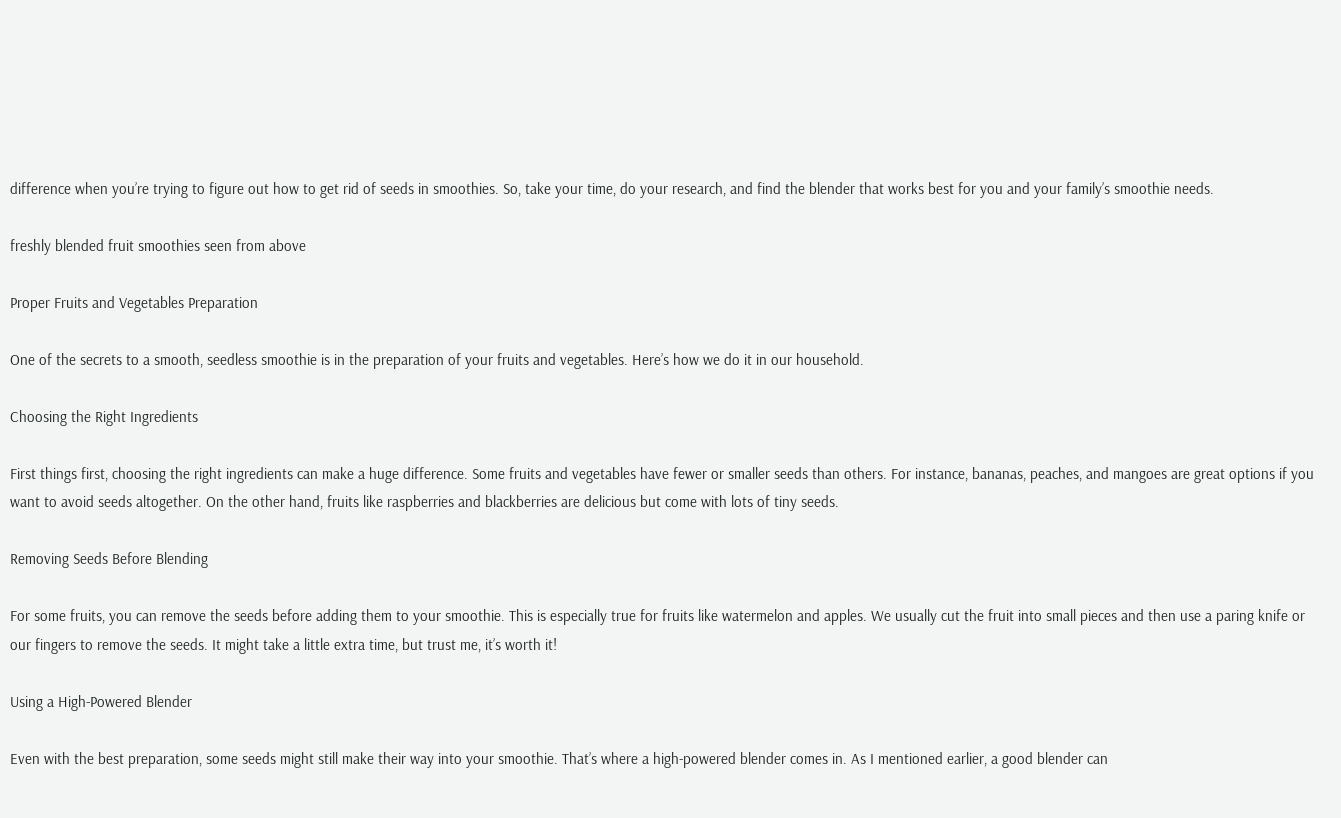difference when you’re trying to figure out how to get rid of seeds in smoothies. So, take your time, do your research, and find the blender that works best for you and your family’s smoothie needs.

freshly blended fruit smoothies seen from above

Proper Fruits and Vegetables Preparation

One of the secrets to a smooth, seedless smoothie is in the preparation of your fruits and vegetables. Here’s how we do it in our household.

Choosing the Right Ingredients

First things first, choosing the right ingredients can make a huge difference. Some fruits and vegetables have fewer or smaller seeds than others. For instance, bananas, peaches, and mangoes are great options if you want to avoid seeds altogether. On the other hand, fruits like raspberries and blackberries are delicious but come with lots of tiny seeds.

Removing Seeds Before Blending

For some fruits, you can remove the seeds before adding them to your smoothie. This is especially true for fruits like watermelon and apples. We usually cut the fruit into small pieces and then use a paring knife or our fingers to remove the seeds. It might take a little extra time, but trust me, it’s worth it!

Using a High-Powered Blender

Even with the best preparation, some seeds might still make their way into your smoothie. That’s where a high-powered blender comes in. As I mentioned earlier, a good blender can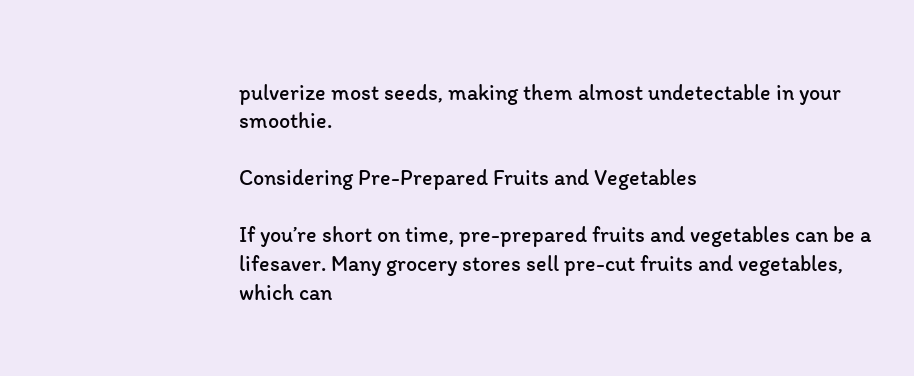pulverize most seeds, making them almost undetectable in your smoothie.

Considering Pre-Prepared Fruits and Vegetables

If you’re short on time, pre-prepared fruits and vegetables can be a lifesaver. Many grocery stores sell pre-cut fruits and vegetables, which can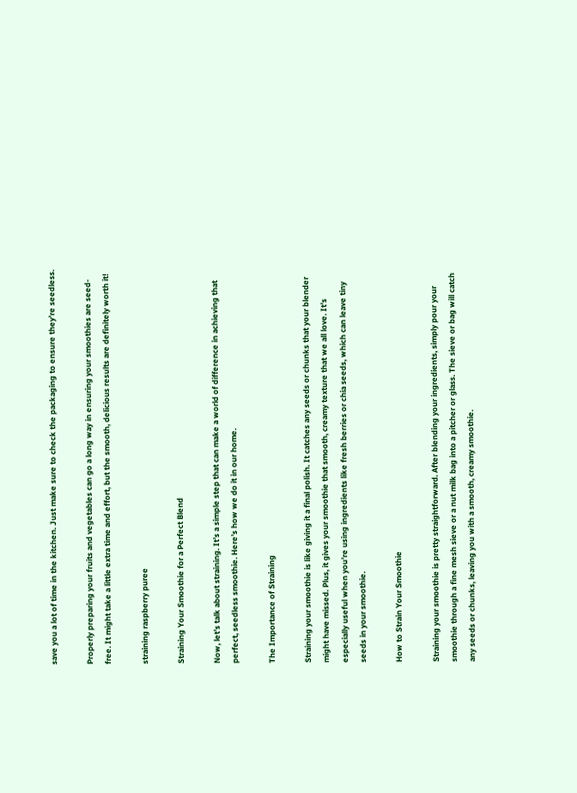save you a lot of time in the kitchen. Just make sure to check the packaging to ensure they’re seedless.

Properly preparing your fruits and vegetables can go a long way in ensuring your smoothies are seed-free. It might take a little extra time and effort, but the smooth, delicious results are definitely worth it!

straining raspberry puree

Straining Your Smoothie for a Perfect Blend

Now, let’s talk about straining. It’s a simple step that can make a world of difference in achieving that perfect, seedless smoothie. Here’s how we do it in our home.

The Importance of Straining

Straining your smoothie is like giving it a final polish. It catches any seeds or chunks that your blender might have missed. Plus, it gives your smoothie that smooth, creamy texture that we all love. It’s especially useful when you’re using ingredients like fresh berries or chia seeds, which can leave tiny seeds in your smoothie.

How to Strain Your Smoothie

Straining your smoothie is pretty straightforward. After blending your ingredients, simply pour your smoothie through a fine mesh sieve or a nut milk bag into a pitcher or glass. The sieve or bag will catch any seeds or chunks, leaving you with a smooth, creamy smoothie.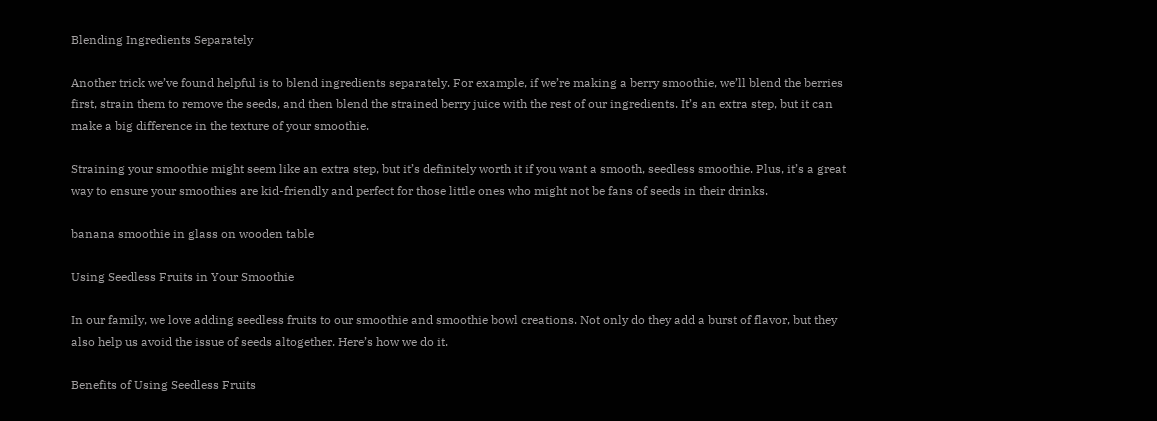Blending Ingredients Separately

Another trick we’ve found helpful is to blend ingredients separately. For example, if we’re making a berry smoothie, we’ll blend the berries first, strain them to remove the seeds, and then blend the strained berry juice with the rest of our ingredients. It’s an extra step, but it can make a big difference in the texture of your smoothie.

Straining your smoothie might seem like an extra step, but it’s definitely worth it if you want a smooth, seedless smoothie. Plus, it’s a great way to ensure your smoothies are kid-friendly and perfect for those little ones who might not be fans of seeds in their drinks.

banana smoothie in glass on wooden table

Using Seedless Fruits in Your Smoothie

In our family, we love adding seedless fruits to our smoothie and smoothie bowl creations. Not only do they add a burst of flavor, but they also help us avoid the issue of seeds altogether. Here’s how we do it.

Benefits of Using Seedless Fruits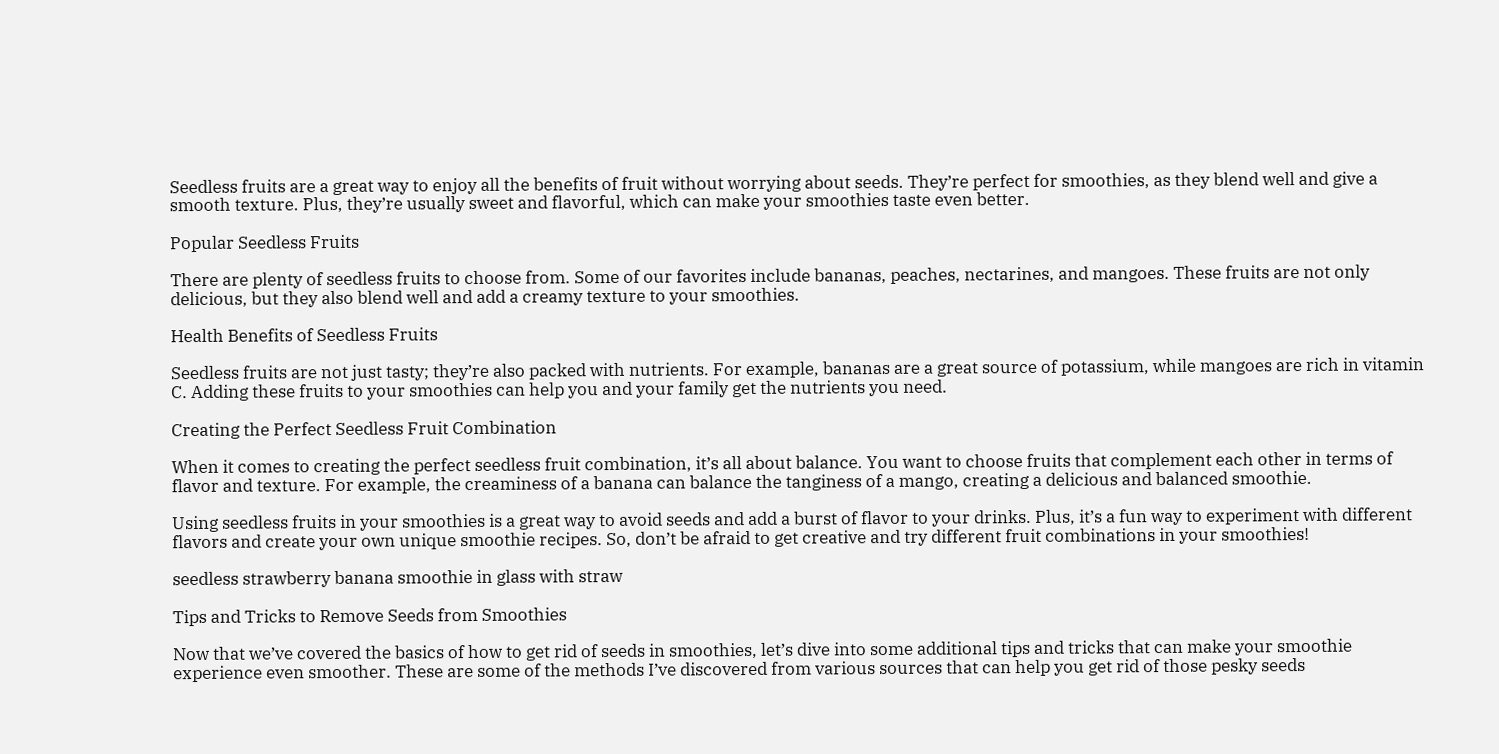Seedless fruits are a great way to enjoy all the benefits of fruit without worrying about seeds. They’re perfect for smoothies, as they blend well and give a smooth texture. Plus, they’re usually sweet and flavorful, which can make your smoothies taste even better.

Popular Seedless Fruits

There are plenty of seedless fruits to choose from. Some of our favorites include bananas, peaches, nectarines, and mangoes. These fruits are not only delicious, but they also blend well and add a creamy texture to your smoothies.

Health Benefits of Seedless Fruits

Seedless fruits are not just tasty; they’re also packed with nutrients. For example, bananas are a great source of potassium, while mangoes are rich in vitamin C. Adding these fruits to your smoothies can help you and your family get the nutrients you need.

Creating the Perfect Seedless Fruit Combination

When it comes to creating the perfect seedless fruit combination, it’s all about balance. You want to choose fruits that complement each other in terms of flavor and texture. For example, the creaminess of a banana can balance the tanginess of a mango, creating a delicious and balanced smoothie.

Using seedless fruits in your smoothies is a great way to avoid seeds and add a burst of flavor to your drinks. Plus, it’s a fun way to experiment with different flavors and create your own unique smoothie recipes. So, don’t be afraid to get creative and try different fruit combinations in your smoothies!

seedless strawberry banana smoothie in glass with straw

Tips and Tricks to Remove Seeds from Smoothies

Now that we’ve covered the basics of how to get rid of seeds in smoothies, let’s dive into some additional tips and tricks that can make your smoothie experience even smoother. These are some of the methods I’ve discovered from various sources that can help you get rid of those pesky seeds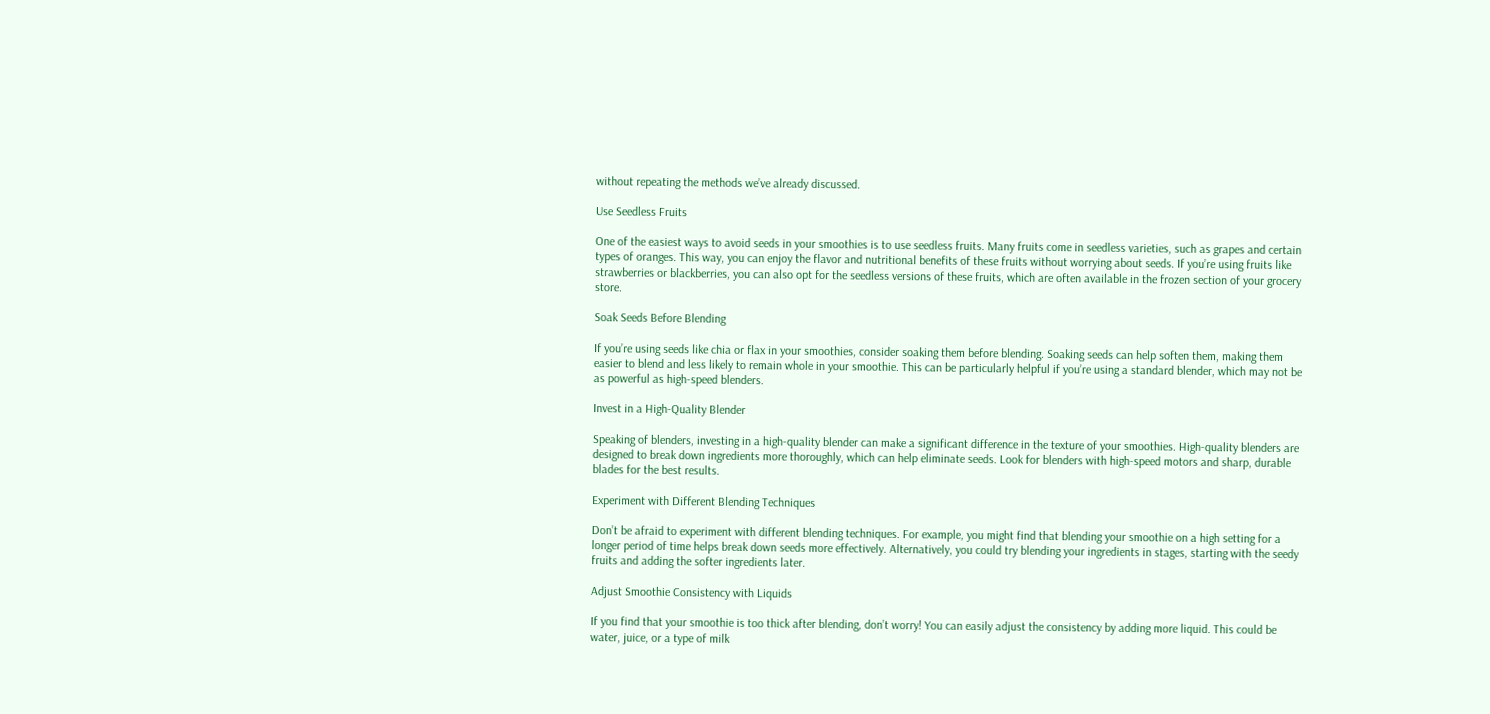without repeating the methods we’ve already discussed.

Use Seedless Fruits

One of the easiest ways to avoid seeds in your smoothies is to use seedless fruits. Many fruits come in seedless varieties, such as grapes and certain types of oranges. This way, you can enjoy the flavor and nutritional benefits of these fruits without worrying about seeds. If you’re using fruits like strawberries or blackberries, you can also opt for the seedless versions of these fruits, which are often available in the frozen section of your grocery store.

Soak Seeds Before Blending

If you’re using seeds like chia or flax in your smoothies, consider soaking them before blending. Soaking seeds can help soften them, making them easier to blend and less likely to remain whole in your smoothie. This can be particularly helpful if you’re using a standard blender, which may not be as powerful as high-speed blenders.

Invest in a High-Quality Blender

Speaking of blenders, investing in a high-quality blender can make a significant difference in the texture of your smoothies. High-quality blenders are designed to break down ingredients more thoroughly, which can help eliminate seeds. Look for blenders with high-speed motors and sharp, durable blades for the best results.

Experiment with Different Blending Techniques

Don’t be afraid to experiment with different blending techniques. For example, you might find that blending your smoothie on a high setting for a longer period of time helps break down seeds more effectively. Alternatively, you could try blending your ingredients in stages, starting with the seedy fruits and adding the softer ingredients later.

Adjust Smoothie Consistency with Liquids

If you find that your smoothie is too thick after blending, don’t worry! You can easily adjust the consistency by adding more liquid. This could be water, juice, or a type of milk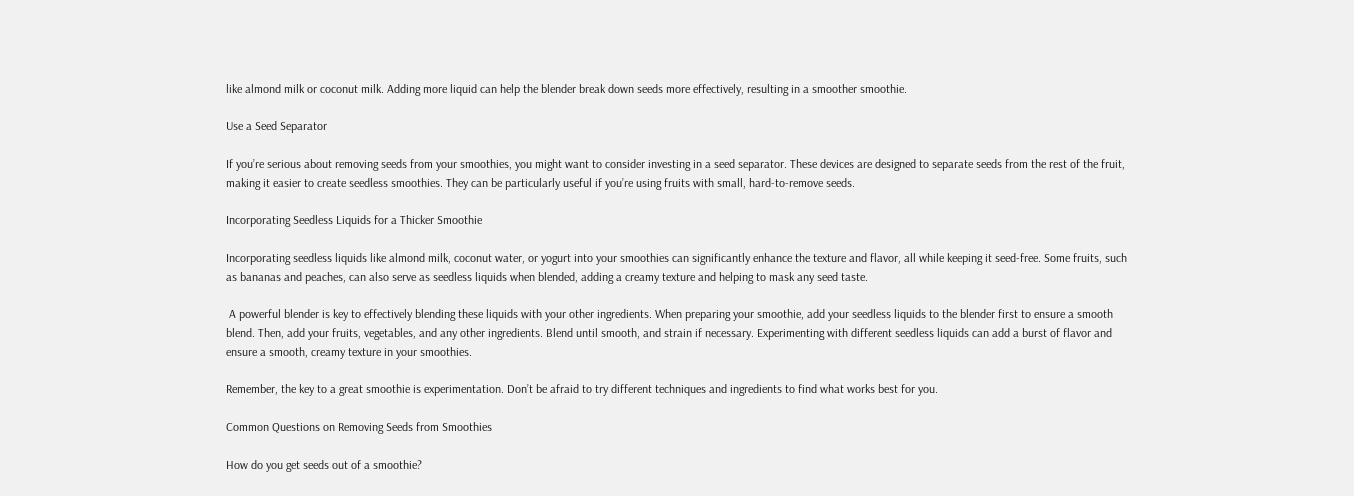like almond milk or coconut milk. Adding more liquid can help the blender break down seeds more effectively, resulting in a smoother smoothie.

Use a Seed Separator

If you’re serious about removing seeds from your smoothies, you might want to consider investing in a seed separator. These devices are designed to separate seeds from the rest of the fruit, making it easier to create seedless smoothies. They can be particularly useful if you’re using fruits with small, hard-to-remove seeds.

Incorporating Seedless Liquids for a Thicker Smoothie

Incorporating seedless liquids like almond milk, coconut water, or yogurt into your smoothies can significantly enhance the texture and flavor, all while keeping it seed-free. Some fruits, such as bananas and peaches, can also serve as seedless liquids when blended, adding a creamy texture and helping to mask any seed taste.

 A powerful blender is key to effectively blending these liquids with your other ingredients. When preparing your smoothie, add your seedless liquids to the blender first to ensure a smooth blend. Then, add your fruits, vegetables, and any other ingredients. Blend until smooth, and strain if necessary. Experimenting with different seedless liquids can add a burst of flavor and ensure a smooth, creamy texture in your smoothies.

Remember, the key to a great smoothie is experimentation. Don’t be afraid to try different techniques and ingredients to find what works best for you.

Common Questions on Removing Seeds from Smoothies

How do you get seeds out of a smoothie?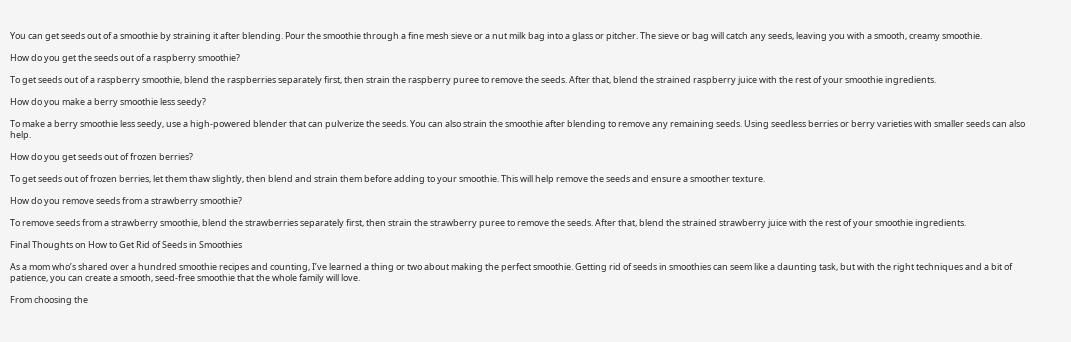You can get seeds out of a smoothie by straining it after blending. Pour the smoothie through a fine mesh sieve or a nut milk bag into a glass or pitcher. The sieve or bag will catch any seeds, leaving you with a smooth, creamy smoothie.

How do you get the seeds out of a raspberry smoothie?

To get seeds out of a raspberry smoothie, blend the raspberries separately first, then strain the raspberry puree to remove the seeds. After that, blend the strained raspberry juice with the rest of your smoothie ingredients.

How do you make a berry smoothie less seedy?

To make a berry smoothie less seedy, use a high-powered blender that can pulverize the seeds. You can also strain the smoothie after blending to remove any remaining seeds. Using seedless berries or berry varieties with smaller seeds can also help.

How do you get seeds out of frozen berries?

To get seeds out of frozen berries, let them thaw slightly, then blend and strain them before adding to your smoothie. This will help remove the seeds and ensure a smoother texture.

How do you remove seeds from a strawberry smoothie?

To remove seeds from a strawberry smoothie, blend the strawberries separately first, then strain the strawberry puree to remove the seeds. After that, blend the strained strawberry juice with the rest of your smoothie ingredients.

Final Thoughts on How to Get Rid of Seeds in Smoothies

As a mom who’s shared over a hundred smoothie recipes and counting, I’ve learned a thing or two about making the perfect smoothie. Getting rid of seeds in smoothies can seem like a daunting task, but with the right techniques and a bit of patience, you can create a smooth, seed-free smoothie that the whole family will love.

From choosing the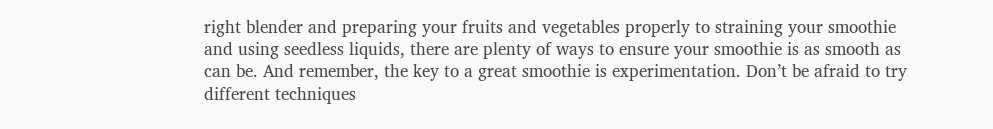right blender and preparing your fruits and vegetables properly to straining your smoothie and using seedless liquids, there are plenty of ways to ensure your smoothie is as smooth as can be. And remember, the key to a great smoothie is experimentation. Don’t be afraid to try different techniques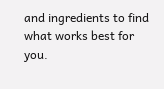and ingredients to find what works best for you.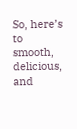So, here’s to smooth, delicious, and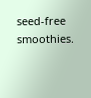seed-free smoothies.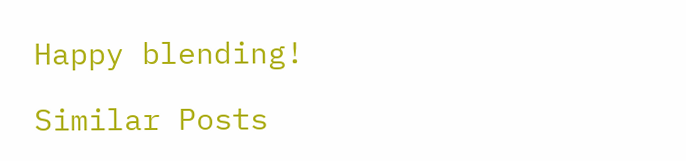Happy blending!

Similar Posts